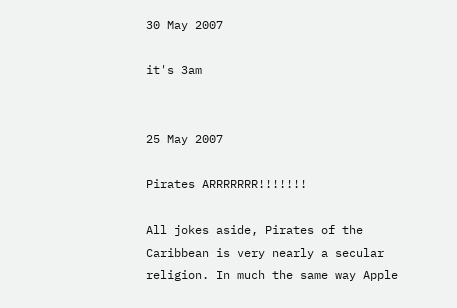30 May 2007

it's 3am


25 May 2007

Pirates ARRRRRRR!!!!!!!

All jokes aside, Pirates of the Caribbean is very nearly a secular religion. In much the same way Apple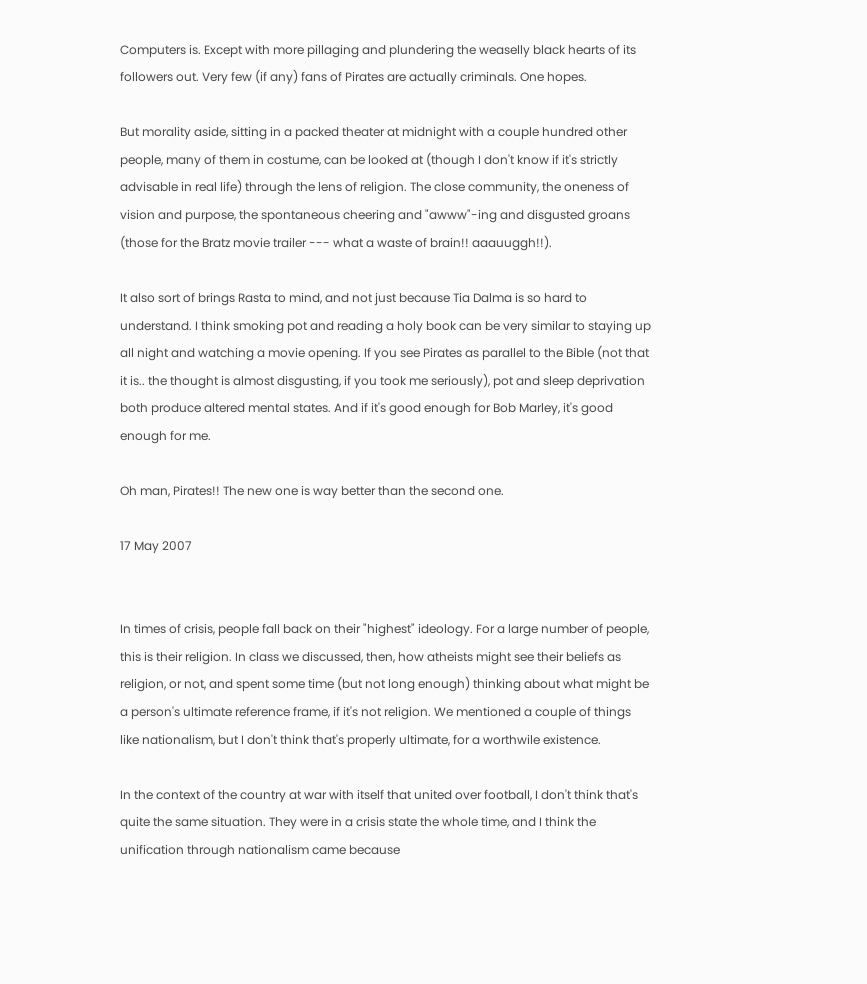Computers is. Except with more pillaging and plundering the weaselly black hearts of its followers out. Very few (if any) fans of Pirates are actually criminals. One hopes.

But morality aside, sitting in a packed theater at midnight with a couple hundred other people, many of them in costume, can be looked at (though I don't know if it's strictly advisable in real life) through the lens of religion. The close community, the oneness of vision and purpose, the spontaneous cheering and "awww"-ing and disgusted groans (those for the Bratz movie trailer --- what a waste of brain!! aaauuggh!!).

It also sort of brings Rasta to mind, and not just because Tia Dalma is so hard to understand. I think smoking pot and reading a holy book can be very similar to staying up all night and watching a movie opening. If you see Pirates as parallel to the Bible (not that it is.. the thought is almost disgusting, if you took me seriously), pot and sleep deprivation both produce altered mental states. And if it's good enough for Bob Marley, it's good enough for me.

Oh man, Pirates!! The new one is way better than the second one.

17 May 2007


In times of crisis, people fall back on their "highest" ideology. For a large number of people, this is their religion. In class we discussed, then, how atheists might see their beliefs as religion, or not, and spent some time (but not long enough) thinking about what might be a person's ultimate reference frame, if it's not religion. We mentioned a couple of things like nationalism, but I don't think that's properly ultimate, for a worthwile existence.

In the context of the country at war with itself that united over football, I don't think that's quite the same situation. They were in a crisis state the whole time, and I think the unification through nationalism came because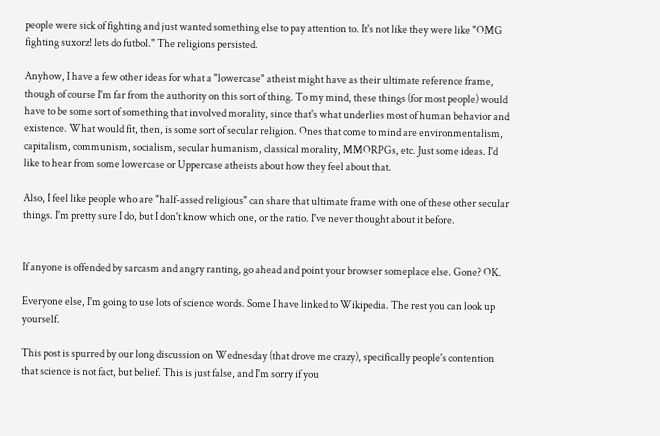people were sick of fighting and just wanted something else to pay attention to. It's not like they were like "OMG fighting suxorz! lets do futbol." The religions persisted.

Anyhow, I have a few other ideas for what a "lowercase" atheist might have as their ultimate reference frame, though of course I'm far from the authority on this sort of thing. To my mind, these things (for most people) would have to be some sort of something that involved morality, since that's what underlies most of human behavior and existence. What would fit, then, is some sort of secular religion. Ones that come to mind are environmentalism, capitalism, communism, socialism, secular humanism, classical morality, MMORPGs, etc. Just some ideas. I'd like to hear from some lowercase or Uppercase atheists about how they feel about that.

Also, I feel like people who are "half-assed religious" can share that ultimate frame with one of these other secular things. I'm pretty sure I do, but I don't know which one, or the ratio. I've never thought about it before.


If anyone is offended by sarcasm and angry ranting, go ahead and point your browser someplace else. Gone? OK.

Everyone else, I'm going to use lots of science words. Some I have linked to Wikipedia. The rest you can look up yourself.

This post is spurred by our long discussion on Wednesday (that drove me crazy), specifically people's contention that science is not fact, but belief. This is just false, and I'm sorry if you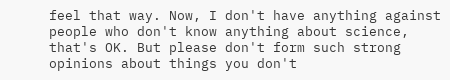feel that way. Now, I don't have anything against people who don't know anything about science, that's OK. But please don't form such strong opinions about things you don't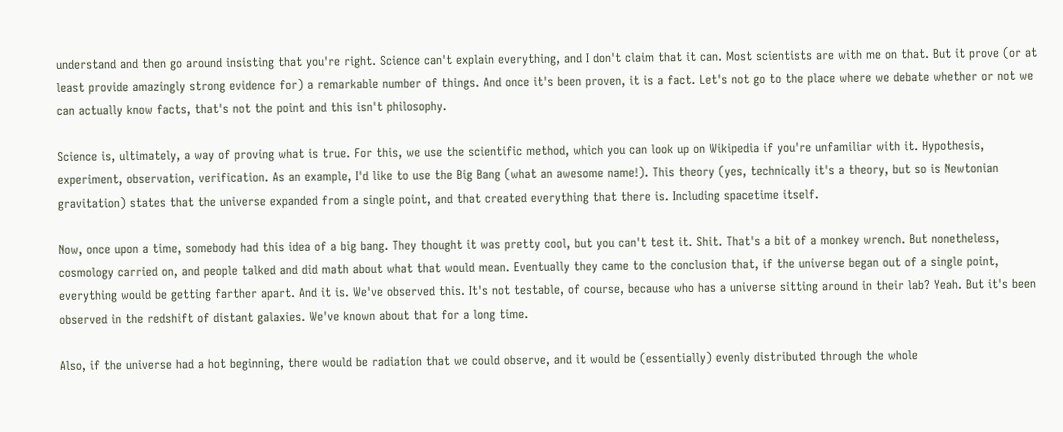understand and then go around insisting that you're right. Science can't explain everything, and I don't claim that it can. Most scientists are with me on that. But it prove (or at least provide amazingly strong evidence for) a remarkable number of things. And once it's been proven, it is a fact. Let's not go to the place where we debate whether or not we can actually know facts, that's not the point and this isn't philosophy.

Science is, ultimately, a way of proving what is true. For this, we use the scientific method, which you can look up on Wikipedia if you're unfamiliar with it. Hypothesis, experiment, observation, verification. As an example, I'd like to use the Big Bang (what an awesome name!). This theory (yes, technically it's a theory, but so is Newtonian gravitation) states that the universe expanded from a single point, and that created everything that there is. Including spacetime itself.

Now, once upon a time, somebody had this idea of a big bang. They thought it was pretty cool, but you can't test it. Shit. That's a bit of a monkey wrench. But nonetheless, cosmology carried on, and people talked and did math about what that would mean. Eventually they came to the conclusion that, if the universe began out of a single point, everything would be getting farther apart. And it is. We've observed this. It's not testable, of course, because who has a universe sitting around in their lab? Yeah. But it's been observed in the redshift of distant galaxies. We've known about that for a long time.

Also, if the universe had a hot beginning, there would be radiation that we could observe, and it would be (essentially) evenly distributed through the whole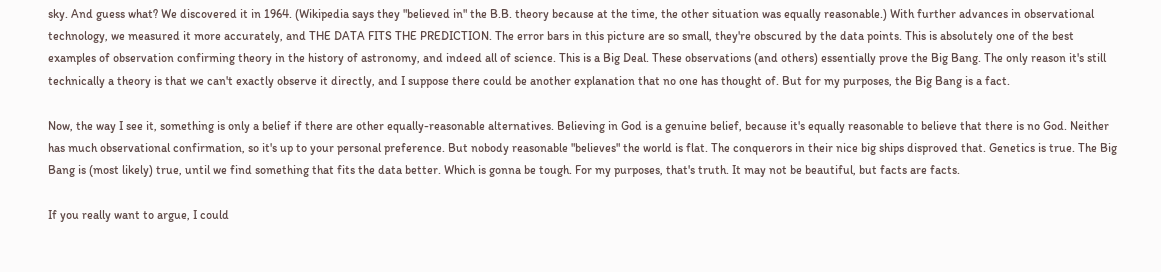sky. And guess what? We discovered it in 1964. (Wikipedia says they "believed in" the B.B. theory because at the time, the other situation was equally reasonable.) With further advances in observational technology, we measured it more accurately, and THE DATA FITS THE PREDICTION. The error bars in this picture are so small, they're obscured by the data points. This is absolutely one of the best examples of observation confirming theory in the history of astronomy, and indeed all of science. This is a Big Deal. These observations (and others) essentially prove the Big Bang. The only reason it's still technically a theory is that we can't exactly observe it directly, and I suppose there could be another explanation that no one has thought of. But for my purposes, the Big Bang is a fact.

Now, the way I see it, something is only a belief if there are other equally-reasonable alternatives. Believing in God is a genuine belief, because it's equally reasonable to believe that there is no God. Neither has much observational confirmation, so it's up to your personal preference. But nobody reasonable "believes" the world is flat. The conquerors in their nice big ships disproved that. Genetics is true. The Big Bang is (most likely) true, until we find something that fits the data better. Which is gonna be tough. For my purposes, that's truth. It may not be beautiful, but facts are facts.

If you really want to argue, I could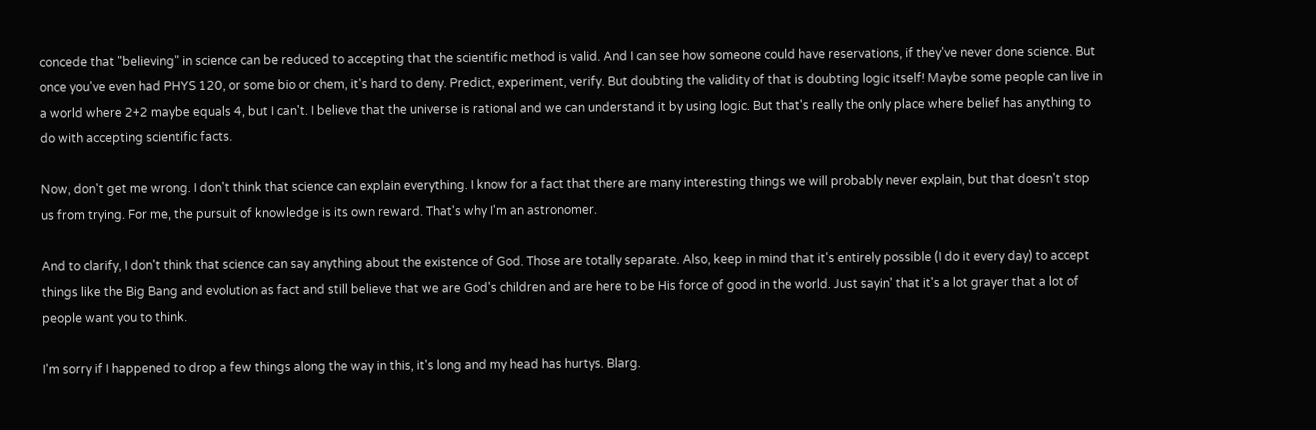concede that "believing" in science can be reduced to accepting that the scientific method is valid. And I can see how someone could have reservations, if they've never done science. But once you've even had PHYS 120, or some bio or chem, it's hard to deny. Predict, experiment, verify. But doubting the validity of that is doubting logic itself! Maybe some people can live in a world where 2+2 maybe equals 4, but I can't. I believe that the universe is rational and we can understand it by using logic. But that's really the only place where belief has anything to do with accepting scientific facts.

Now, don't get me wrong. I don't think that science can explain everything. I know for a fact that there are many interesting things we will probably never explain, but that doesn't stop us from trying. For me, the pursuit of knowledge is its own reward. That's why I'm an astronomer.

And to clarify, I don't think that science can say anything about the existence of God. Those are totally separate. Also, keep in mind that it's entirely possible (I do it every day) to accept things like the Big Bang and evolution as fact and still believe that we are God's children and are here to be His force of good in the world. Just sayin' that it's a lot grayer that a lot of people want you to think.

I'm sorry if I happened to drop a few things along the way in this, it's long and my head has hurtys. Blarg.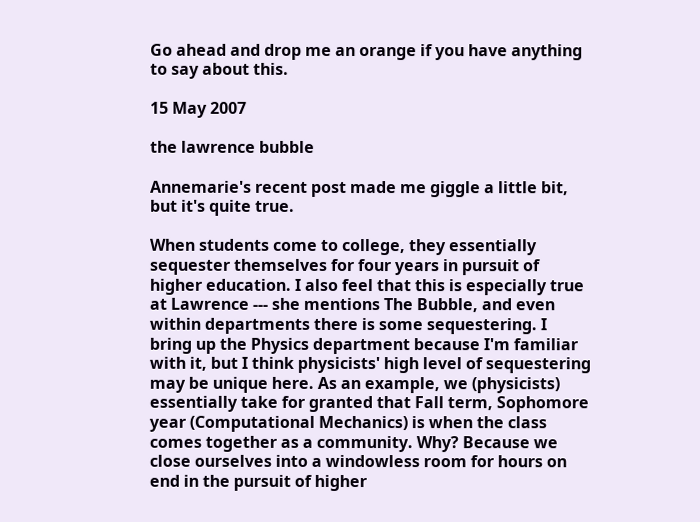Go ahead and drop me an orange if you have anything to say about this.

15 May 2007

the lawrence bubble

Annemarie's recent post made me giggle a little bit, but it's quite true.

When students come to college, they essentially sequester themselves for four years in pursuit of higher education. I also feel that this is especially true at Lawrence --- she mentions The Bubble, and even within departments there is some sequestering. I bring up the Physics department because I'm familiar with it, but I think physicists' high level of sequestering may be unique here. As an example, we (physicists) essentially take for granted that Fall term, Sophomore year (Computational Mechanics) is when the class comes together as a community. Why? Because we close ourselves into a windowless room for hours on end in the pursuit of higher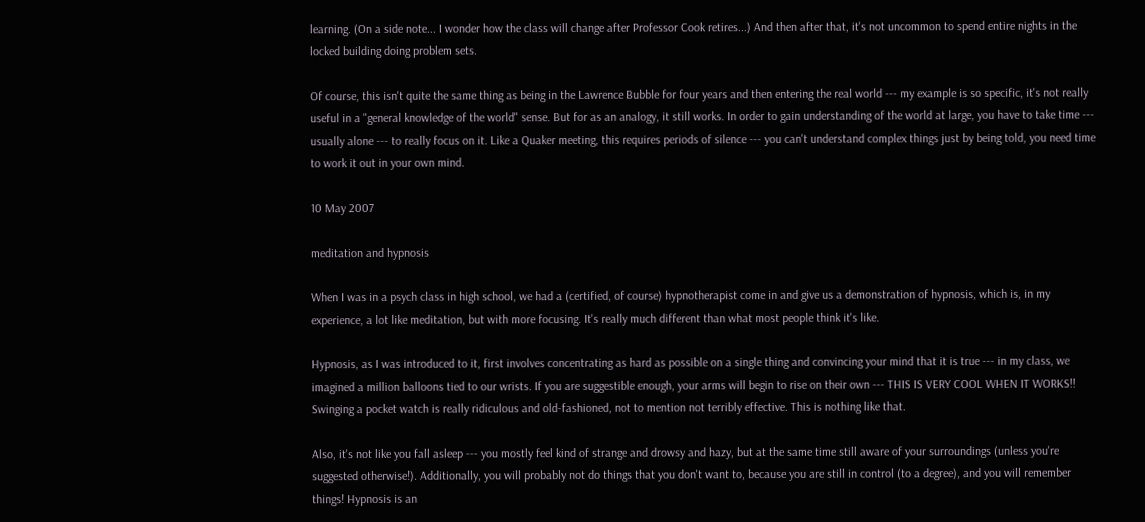learning. (On a side note... I wonder how the class will change after Professor Cook retires...) And then after that, it's not uncommon to spend entire nights in the locked building doing problem sets.

Of course, this isn't quite the same thing as being in the Lawrence Bubble for four years and then entering the real world --- my example is so specific, it's not really useful in a "general knowledge of the world" sense. But for as an analogy, it still works. In order to gain understanding of the world at large, you have to take time --- usually alone --- to really focus on it. Like a Quaker meeting, this requires periods of silence --- you can't understand complex things just by being told, you need time to work it out in your own mind.

10 May 2007

meditation and hypnosis

When I was in a psych class in high school, we had a (certified, of course) hypnotherapist come in and give us a demonstration of hypnosis, which is, in my experience, a lot like meditation, but with more focusing. It's really much different than what most people think it's like.

Hypnosis, as I was introduced to it, first involves concentrating as hard as possible on a single thing and convincing your mind that it is true --- in my class, we imagined a million balloons tied to our wrists. If you are suggestible enough, your arms will begin to rise on their own --- THIS IS VERY COOL WHEN IT WORKS!! Swinging a pocket watch is really ridiculous and old-fashioned, not to mention not terribly effective. This is nothing like that.

Also, it's not like you fall asleep --- you mostly feel kind of strange and drowsy and hazy, but at the same time still aware of your surroundings (unless you're suggested otherwise!). Additionally, you will probably not do things that you don't want to, because you are still in control (to a degree), and you will remember things! Hypnosis is an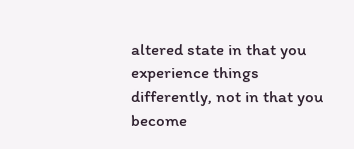altered state in that you experience things differently, not in that you become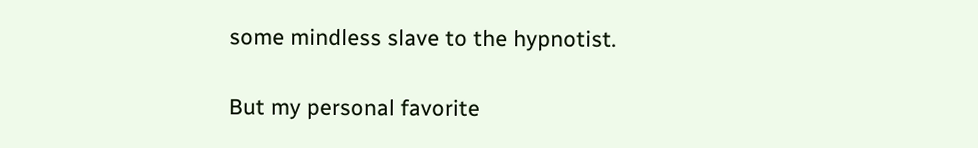some mindless slave to the hypnotist.

But my personal favorite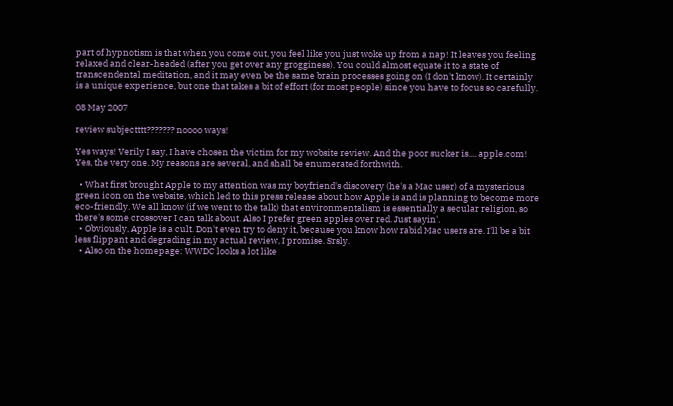part of hypnotism is that when you come out, you feel like you just woke up from a nap! It leaves you feeling relaxed and clear-headed (after you get over any grogginess). You could almost equate it to a state of transcendental meditation, and it may even be the same brain processes going on (I don't know). It certainly is a unique experience, but one that takes a bit of effort (for most people) since you have to focus so carefully.

08 May 2007

review subjectttt??????? noooo ways!

Yes ways! Verily I say, I have chosen the victim for my wobsite review. And the poor sucker is.... apple.com! Yes, the very one. My reasons are several, and shall be enumerated forthwith.

  • What first brought Apple to my attention was my boyfriend's discovery (he's a Mac user) of a mysterious green icon on the website, which led to this press release about how Apple is and is planning to become more eco-friendly. We all know (if we went to the talk) that environmentalism is essentially a secular religion, so there's some crossover I can talk about. Also I prefer green apples over red. Just sayin'.
  • Obviously, Apple is a cult. Don't even try to deny it, because you know how rabid Mac users are. I'll be a bit less flippant and degrading in my actual review, I promise. Srsly.
  • Also on the homepage: WWDC looks a lot like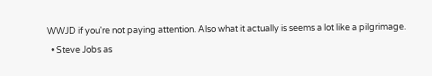WWJD if you're not paying attention. Also what it actually is seems a lot like a pilgrimage.
  • Steve Jobs as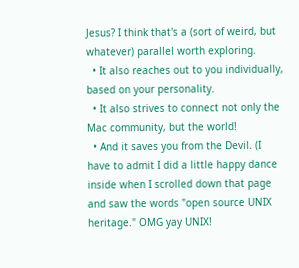Jesus? I think that's a (sort of weird, but whatever) parallel worth exploring.
  • It also reaches out to you individually, based on your personality.
  • It also strives to connect not only the Mac community, but the world!
  • And it saves you from the Devil. (I have to admit I did a little happy dance inside when I scrolled down that page and saw the words "open source UNIX heritage." OMG yay UNIX!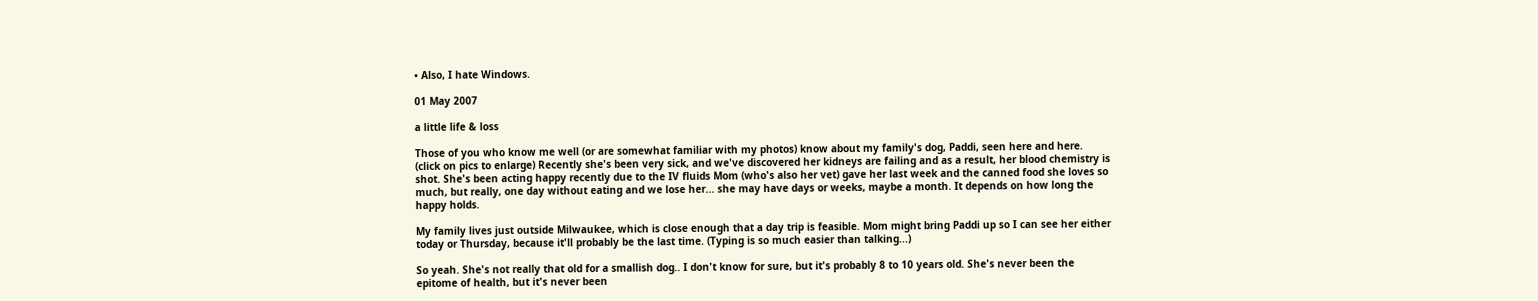• Also, I hate Windows.

01 May 2007

a little life & loss

Those of you who know me well (or are somewhat familiar with my photos) know about my family's dog, Paddi, seen here and here. (click on pics to enlarge) Recently she's been very sick, and we've discovered her kidneys are failing and as a result, her blood chemistry is shot. She's been acting happy recently due to the IV fluids Mom (who's also her vet) gave her last week and the canned food she loves so much, but really, one day without eating and we lose her... she may have days or weeks, maybe a month. It depends on how long the happy holds.

My family lives just outside Milwaukee, which is close enough that a day trip is feasible. Mom might bring Paddi up so I can see her either today or Thursday, because it'll probably be the last time. (Typing is so much easier than talking...)

So yeah. She's not really that old for a smallish dog.. I don't know for sure, but it's probably 8 to 10 years old. She's never been the epitome of health, but it's never been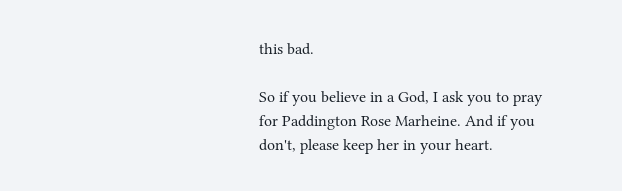this bad.

So if you believe in a God, I ask you to pray for Paddington Rose Marheine. And if you don't, please keep her in your heart.